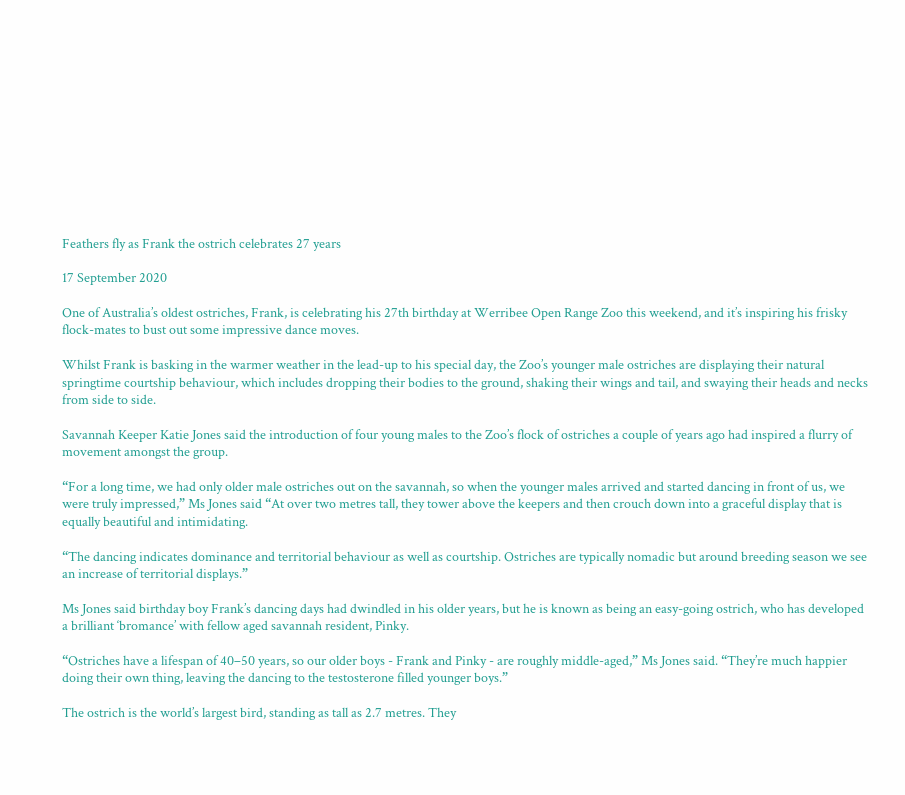Feathers fly as Frank the ostrich celebrates 27 years

17 September 2020

One of Australia’s oldest ostriches, Frank, is celebrating his 27th birthday at Werribee Open Range Zoo this weekend, and it’s inspiring his frisky flock-mates to bust out some impressive dance moves.

Whilst Frank is basking in the warmer weather in the lead-up to his special day, the Zoo’s younger male ostriches are displaying their natural springtime courtship behaviour, which includes dropping their bodies to the ground, shaking their wings and tail, and swaying their heads and necks from side to side.

Savannah Keeper Katie Jones said the introduction of four young males to the Zoo’s flock of ostriches a couple of years ago had inspired a flurry of movement amongst the group.

“For a long time, we had only older male ostriches out on the savannah, so when the younger males arrived and started dancing in front of us, we were truly impressed,” Ms Jones said “At over two metres tall, they tower above the keepers and then crouch down into a graceful display that is equally beautiful and intimidating.

“The dancing indicates dominance and territorial behaviour as well as courtship. Ostriches are typically nomadic but around breeding season we see an increase of territorial displays.”

Ms Jones said birthday boy Frank’s dancing days had dwindled in his older years, but he is known as being an easy-going ostrich, who has developed a brilliant ‘bromance’ with fellow aged savannah resident, Pinky.

“Ostriches have a lifespan of 40–50 years, so our older boys - Frank and Pinky - are roughly middle-aged,” Ms Jones said. “They’re much happier doing their own thing, leaving the dancing to the testosterone filled younger boys.”

The ostrich is the world’s largest bird, standing as tall as 2.7 metres. They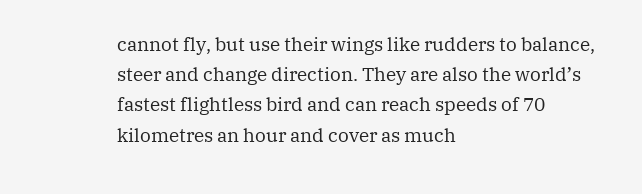cannot fly, but use their wings like rudders to balance, steer and change direction. They are also the world’s fastest flightless bird and can reach speeds of 70 kilometres an hour and cover as much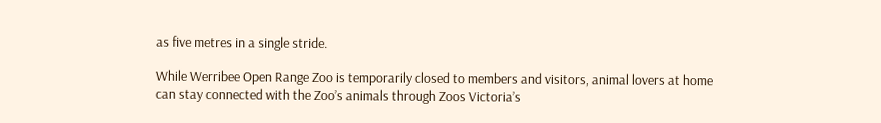as five metres in a single stride.

While Werribee Open Range Zoo is temporarily closed to members and visitors, animal lovers at home can stay connected with the Zoo’s animals through Zoos Victoria’s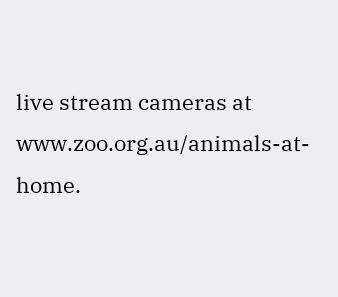live stream cameras at www.zoo.org.au/animals-at-home.